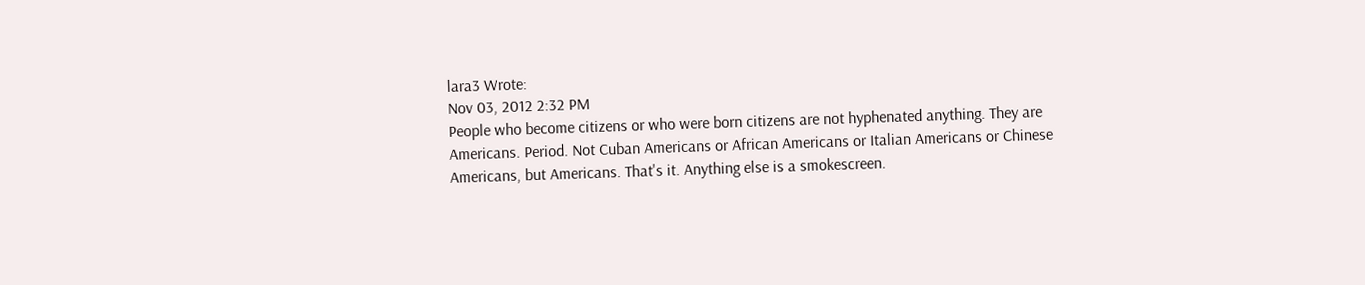lara3 Wrote:
Nov 03, 2012 2:32 PM
People who become citizens or who were born citizens are not hyphenated anything. They are Americans. Period. Not Cuban Americans or African Americans or Italian Americans or Chinese Americans, but Americans. That's it. Anything else is a smokescreen.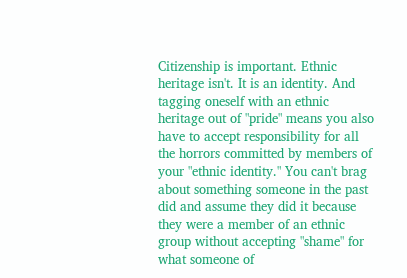Citizenship is important. Ethnic heritage isn't. It is an identity. And tagging oneself with an ethnic heritage out of "pride" means you also have to accept responsibility for all the horrors committed by members of your "ethnic identity." You can't brag about something someone in the past did and assume they did it because they were a member of an ethnic group without accepting "shame" for what someone of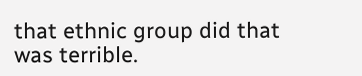that ethnic group did that was terrible.